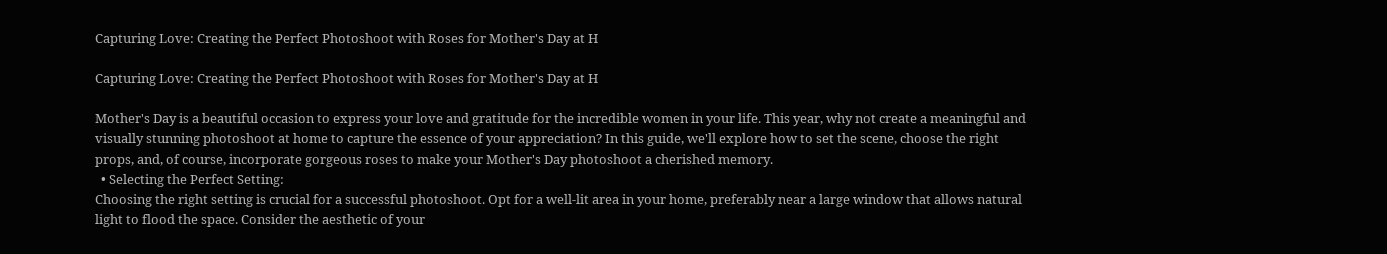Capturing Love: Creating the Perfect Photoshoot with Roses for Mother's Day at H

Capturing Love: Creating the Perfect Photoshoot with Roses for Mother's Day at H

Mother's Day is a beautiful occasion to express your love and gratitude for the incredible women in your life. This year, why not create a meaningful and visually stunning photoshoot at home to capture the essence of your appreciation? In this guide, we'll explore how to set the scene, choose the right props, and, of course, incorporate gorgeous roses to make your Mother's Day photoshoot a cherished memory.
  • Selecting the Perfect Setting:
Choosing the right setting is crucial for a successful photoshoot. Opt for a well-lit area in your home, preferably near a large window that allows natural light to flood the space. Consider the aesthetic of your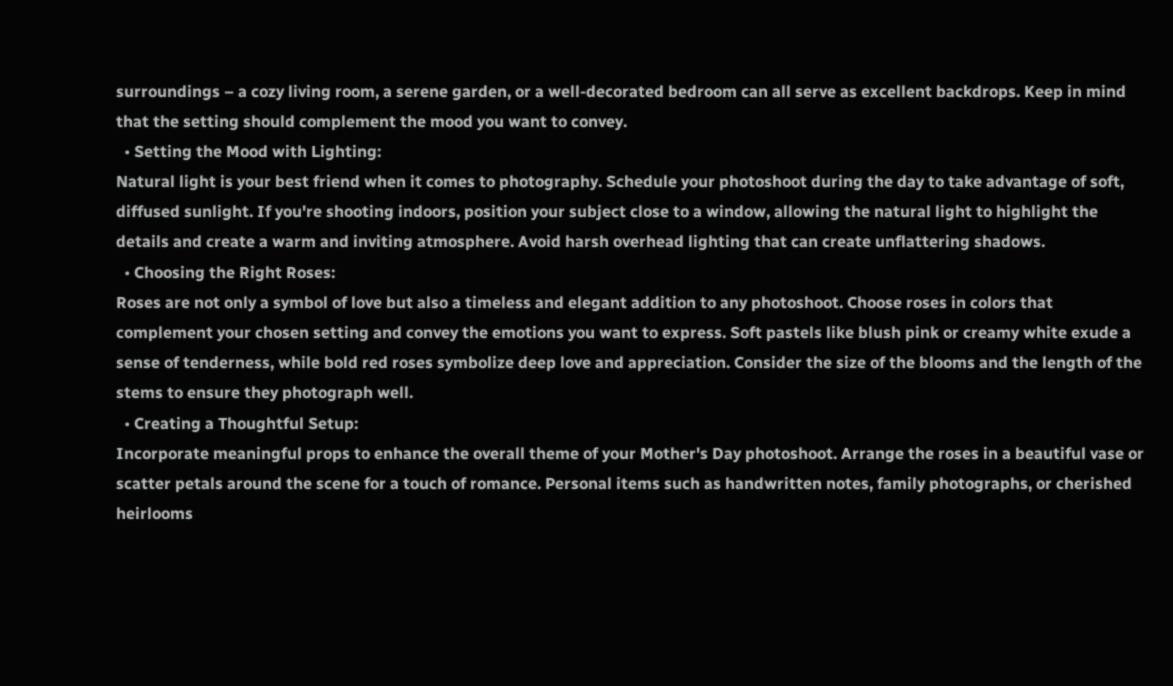surroundings – a cozy living room, a serene garden, or a well-decorated bedroom can all serve as excellent backdrops. Keep in mind that the setting should complement the mood you want to convey.
  • Setting the Mood with Lighting:
Natural light is your best friend when it comes to photography. Schedule your photoshoot during the day to take advantage of soft, diffused sunlight. If you're shooting indoors, position your subject close to a window, allowing the natural light to highlight the details and create a warm and inviting atmosphere. Avoid harsh overhead lighting that can create unflattering shadows.
  • Choosing the Right Roses:
Roses are not only a symbol of love but also a timeless and elegant addition to any photoshoot. Choose roses in colors that complement your chosen setting and convey the emotions you want to express. Soft pastels like blush pink or creamy white exude a sense of tenderness, while bold red roses symbolize deep love and appreciation. Consider the size of the blooms and the length of the stems to ensure they photograph well.
  • Creating a Thoughtful Setup:
Incorporate meaningful props to enhance the overall theme of your Mother's Day photoshoot. Arrange the roses in a beautiful vase or scatter petals around the scene for a touch of romance. Personal items such as handwritten notes, family photographs, or cherished heirlooms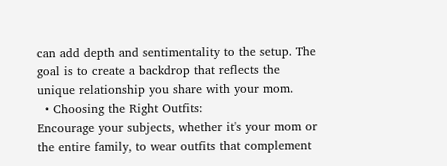can add depth and sentimentality to the setup. The goal is to create a backdrop that reflects the unique relationship you share with your mom.
  • Choosing the Right Outfits:
Encourage your subjects, whether it's your mom or the entire family, to wear outfits that complement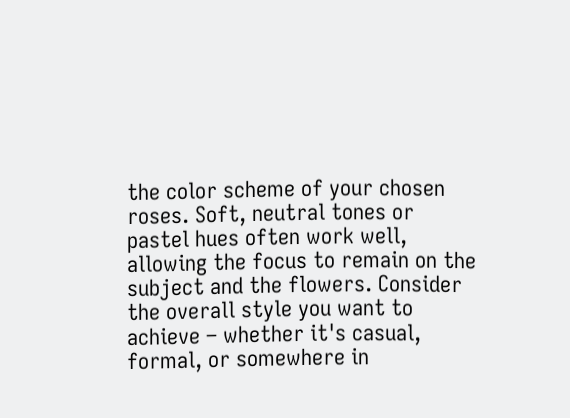the color scheme of your chosen roses. Soft, neutral tones or pastel hues often work well, allowing the focus to remain on the subject and the flowers. Consider the overall style you want to achieve – whether it's casual, formal, or somewhere in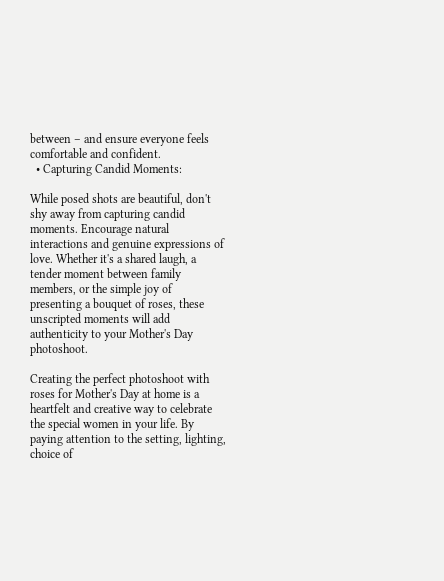between – and ensure everyone feels comfortable and confident.
  • Capturing Candid Moments:

While posed shots are beautiful, don't shy away from capturing candid moments. Encourage natural interactions and genuine expressions of love. Whether it's a shared laugh, a tender moment between family members, or the simple joy of presenting a bouquet of roses, these unscripted moments will add authenticity to your Mother's Day photoshoot.

Creating the perfect photoshoot with roses for Mother's Day at home is a heartfelt and creative way to celebrate the special women in your life. By paying attention to the setting, lighting, choice of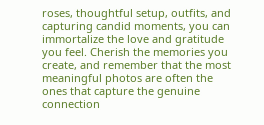roses, thoughtful setup, outfits, and capturing candid moments, you can immortalize the love and gratitude you feel. Cherish the memories you create, and remember that the most meaningful photos are often the ones that capture the genuine connection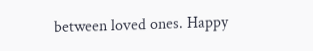between loved ones. Happy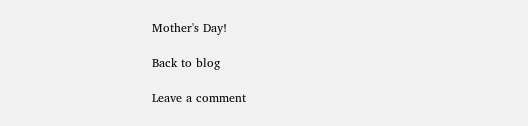Mother's Day!

Back to blog

Leave a comment